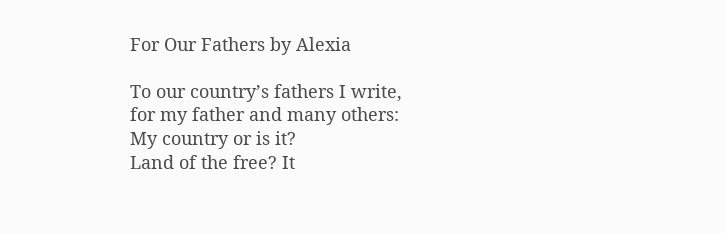For Our Fathers by Alexia

To our country’s fathers I write,
for my father and many others:
My country or is it?
Land of the free? It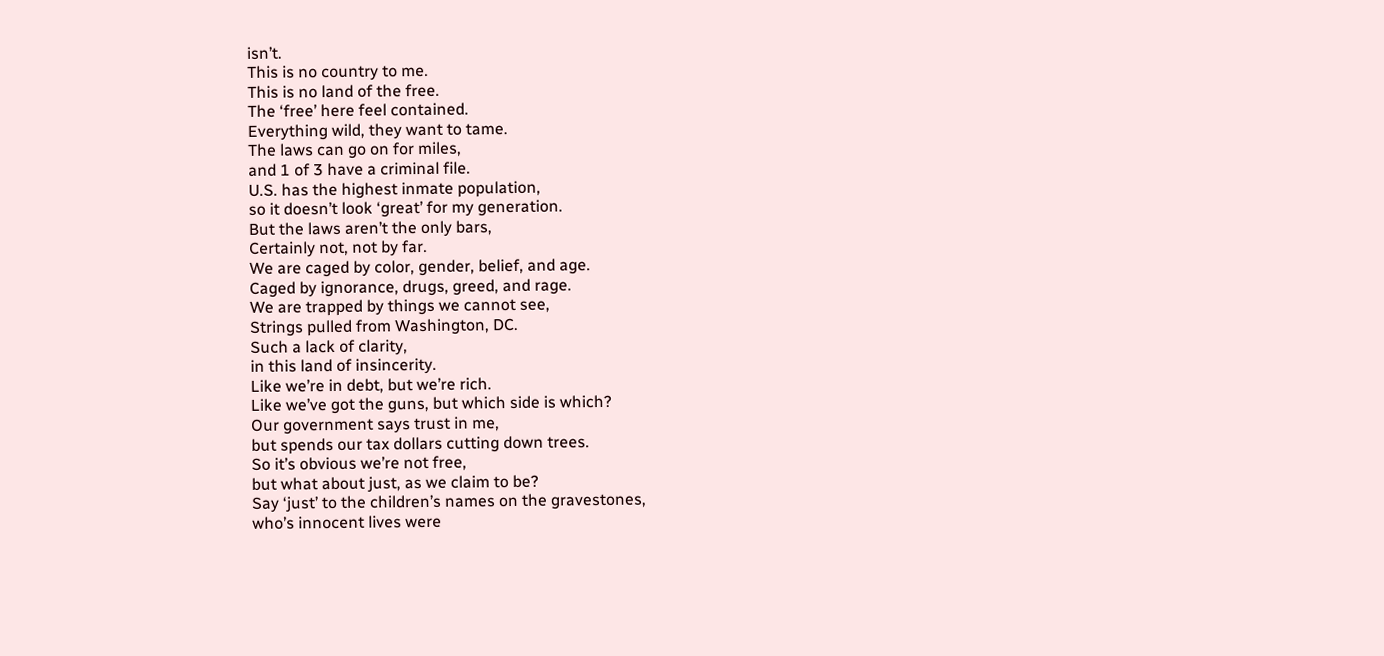isn’t.
This is no country to me.
This is no land of the free.
The ‘free’ here feel contained.
Everything wild, they want to tame.
The laws can go on for miles,
and 1 of 3 have a criminal file.
U.S. has the highest inmate population,
so it doesn’t look ‘great’ for my generation.
But the laws aren’t the only bars,
Certainly not, not by far.
We are caged by color, gender, belief, and age.
Caged by ignorance, drugs, greed, and rage.
We are trapped by things we cannot see,
Strings pulled from Washington, DC.
Such a lack of clarity,
in this land of insincerity.
Like we’re in debt, but we’re rich.
Like we’ve got the guns, but which side is which?
Our government says trust in me,
but spends our tax dollars cutting down trees.
So it’s obvious we’re not free,
but what about just, as we claim to be?
Say ‘just’ to the children’s names on the gravestones,
who’s innocent lives were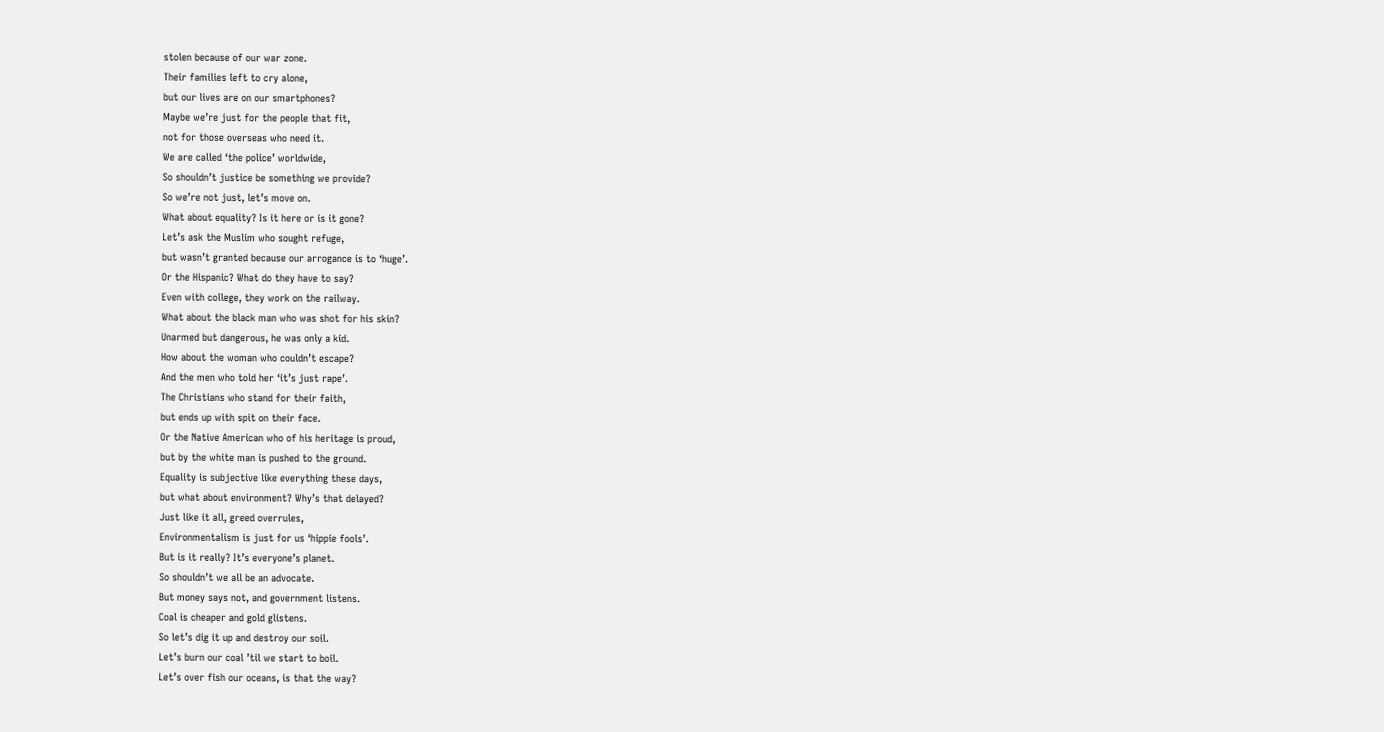stolen because of our war zone.
Their families left to cry alone,
but our lives are on our smartphones?
Maybe we’re just for the people that fit,
not for those overseas who need it.
We are called ‘the police’ worldwide,
So shouldn’t justice be something we provide?
So we’re not just, let’s move on.
What about equality? Is it here or is it gone?
Let’s ask the Muslim who sought refuge,
but wasn’t granted because our arrogance is to ‘huge’.
Or the Hispanic? What do they have to say?
Even with college, they work on the railway.
What about the black man who was shot for his skin?
Unarmed but dangerous, he was only a kid.
How about the woman who couldn’t escape?
And the men who told her ‘it’s just rape’.
The Christians who stand for their faith,
but ends up with spit on their face.
Or the Native American who of his heritage is proud,
but by the white man is pushed to the ground.
Equality is subjective like everything these days,
but what about environment? Why’s that delayed?
Just like it all, greed overrules,
Environmentalism is just for us ‘hippie fools’.
But is it really? It’s everyone’s planet.
So shouldn’t we all be an advocate.
But money says not, and government listens.
Coal is cheaper and gold glistens.
So let’s dig it up and destroy our soil.
Let’s burn our coal ’til we start to boil.
Let’s over fish our oceans, is that the way?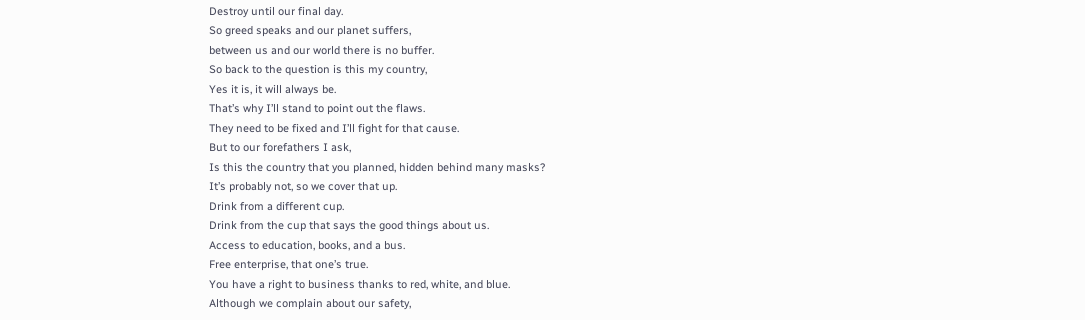Destroy until our final day.
So greed speaks and our planet suffers,
between us and our world there is no buffer.
So back to the question is this my country,
Yes it is, it will always be.
That’s why I’ll stand to point out the flaws.
They need to be fixed and I’ll fight for that cause.
But to our forefathers I ask,
Is this the country that you planned, hidden behind many masks?
It’s probably not, so we cover that up.
Drink from a different cup.
Drink from the cup that says the good things about us.
Access to education, books, and a bus.
Free enterprise, that one’s true.
You have a right to business thanks to red, white, and blue.
Although we complain about our safety,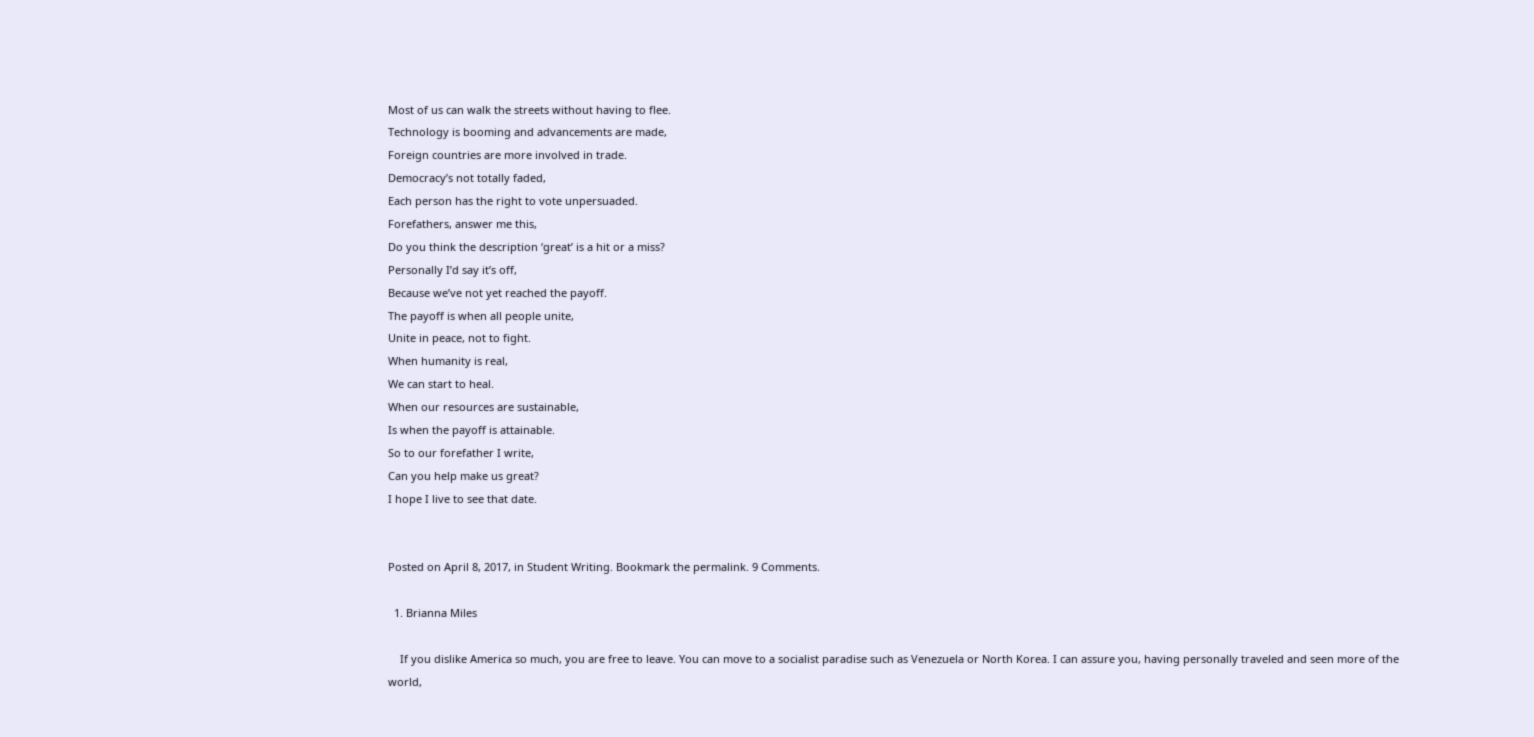Most of us can walk the streets without having to flee.
Technology is booming and advancements are made,
Foreign countries are more involved in trade.
Democracy’s not totally faded,
Each person has the right to vote unpersuaded.
Forefathers, answer me this,
Do you think the description ‘great’ is a hit or a miss?
Personally I’d say it’s off,
Because we’ve not yet reached the payoff.
The payoff is when all people unite,
Unite in peace, not to fight.
When humanity is real,
We can start to heal.
When our resources are sustainable,
Is when the payoff is attainable.
So to our forefather I write,
Can you help make us great?
I hope I live to see that date.


Posted on April 8, 2017, in Student Writing. Bookmark the permalink. 9 Comments.

  1. Brianna Miles

    If you dislike America so much, you are free to leave. You can move to a socialist paradise such as Venezuela or North Korea. I can assure you, having personally traveled and seen more of the world,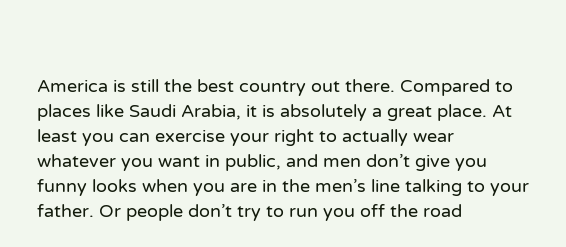America is still the best country out there. Compared to places like Saudi Arabia, it is absolutely a great place. At least you can exercise your right to actually wear whatever you want in public, and men don’t give you funny looks when you are in the men’s line talking to your father. Or people don’t try to run you off the road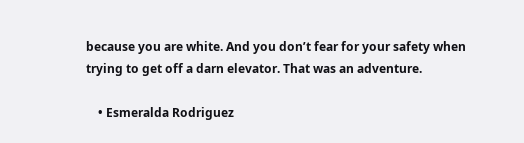because you are white. And you don’t fear for your safety when trying to get off a darn elevator. That was an adventure.

    • Esmeralda Rodriguez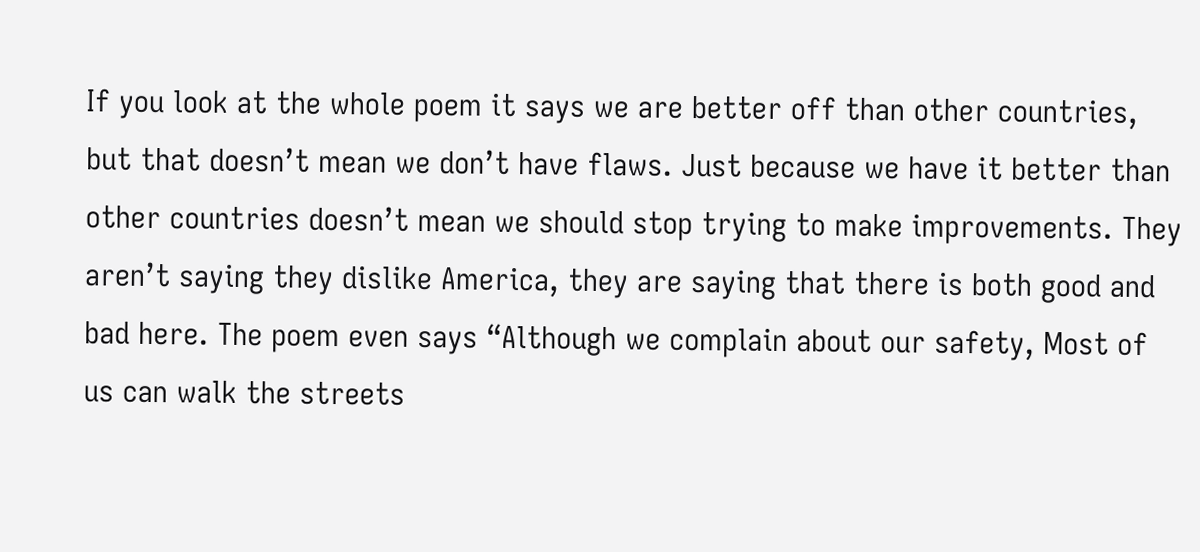If you look at the whole poem it says we are better off than other countries, but that doesn’t mean we don’t have flaws. Just because we have it better than other countries doesn’t mean we should stop trying to make improvements. They aren’t saying they dislike America, they are saying that there is both good and bad here. The poem even says “Although we complain about our safety, Most of us can walk the streets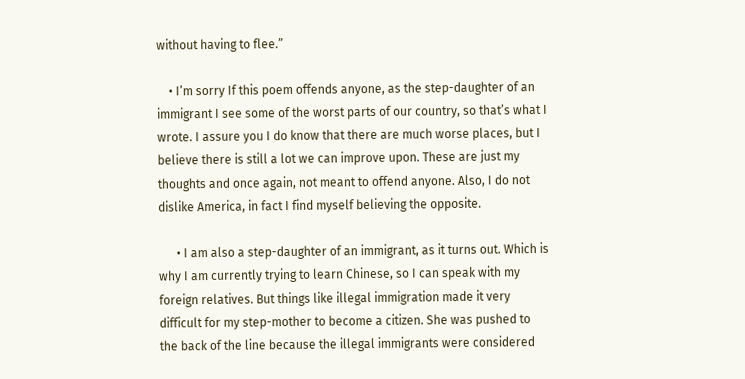without having to flee.”

    • I’m sorry If this poem offends anyone, as the step-daughter of an immigrant I see some of the worst parts of our country, so that’s what I wrote. I assure you I do know that there are much worse places, but I believe there is still a lot we can improve upon. These are just my thoughts and once again, not meant to offend anyone. Also, I do not dislike America, in fact I find myself believing the opposite.

      • I am also a step-daughter of an immigrant, as it turns out. Which is why I am currently trying to learn Chinese, so I can speak with my foreign relatives. But things like illegal immigration made it very difficult for my step-mother to become a citizen. She was pushed to the back of the line because the illegal immigrants were considered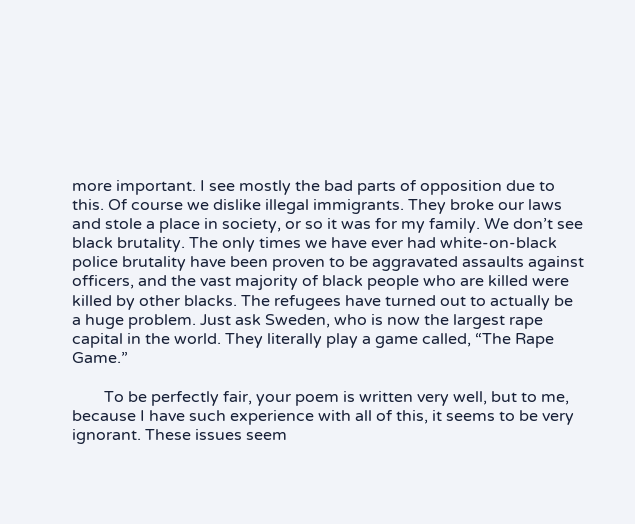more important. I see mostly the bad parts of opposition due to this. Of course we dislike illegal immigrants. They broke our laws and stole a place in society, or so it was for my family. We don’t see black brutality. The only times we have ever had white-on-black police brutality have been proven to be aggravated assaults against officers, and the vast majority of black people who are killed were killed by other blacks. The refugees have turned out to actually be a huge problem. Just ask Sweden, who is now the largest rape capital in the world. They literally play a game called, “The Rape Game.”

        To be perfectly fair, your poem is written very well, but to me, because I have such experience with all of this, it seems to be very ignorant. These issues seem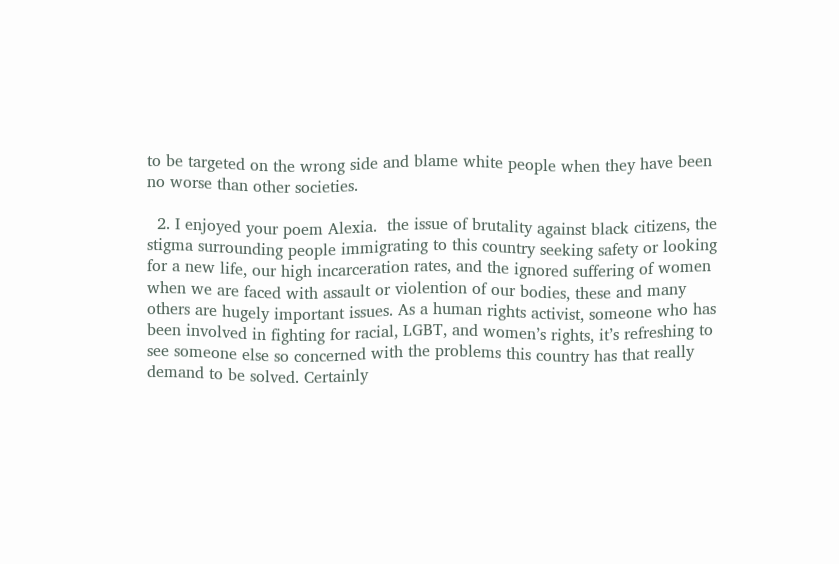to be targeted on the wrong side and blame white people when they have been no worse than other societies.

  2. I enjoyed your poem Alexia.  the issue of brutality against black citizens, the stigma surrounding people immigrating to this country seeking safety or looking for a new life, our high incarceration rates, and the ignored suffering of women when we are faced with assault or violention of our bodies, these and many others are hugely important issues. As a human rights activist, someone who has been involved in fighting for racial, LGBT, and women’s rights, it’s refreshing to see someone else so concerned with the problems this country has that really demand to be solved. Certainly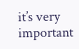it’s very important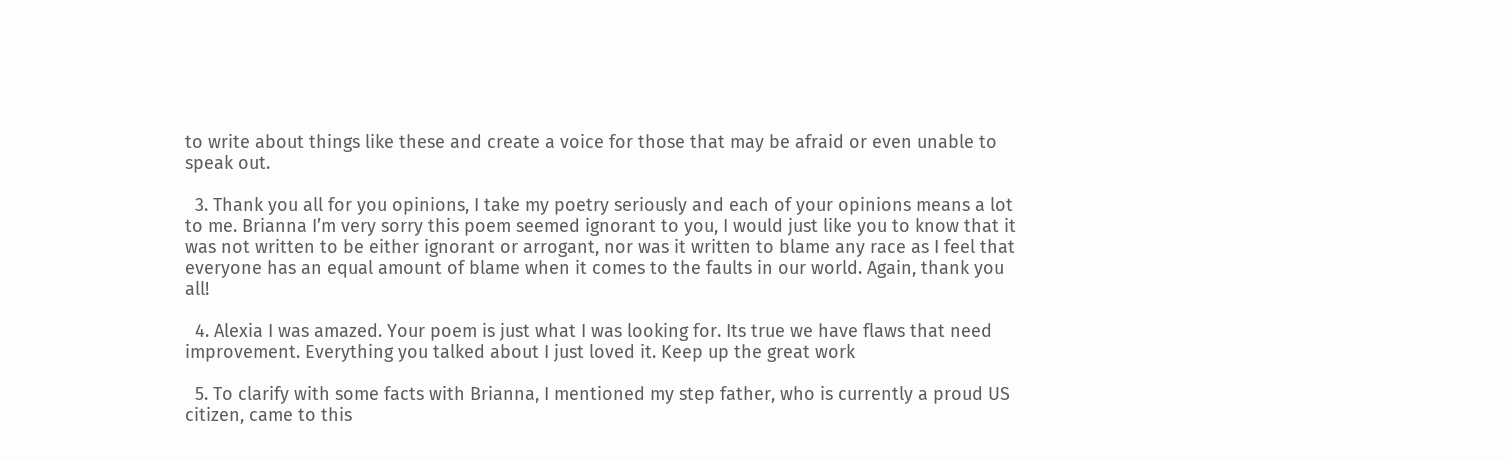to write about things like these and create a voice for those that may be afraid or even unable to speak out.

  3. Thank you all for you opinions, I take my poetry seriously and each of your opinions means a lot to me. Brianna I’m very sorry this poem seemed ignorant to you, I would just like you to know that it was not written to be either ignorant or arrogant, nor was it written to blame any race as I feel that everyone has an equal amount of blame when it comes to the faults in our world. Again, thank you all!

  4. Alexia I was amazed. Your poem is just what I was looking for. Its true we have flaws that need improvement. Everything you talked about I just loved it. Keep up the great work

  5. To clarify with some facts with Brianna, I mentioned my step father, who is currently a proud US citizen, came to this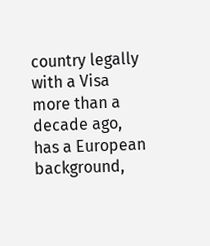country legally with a Visa more than a decade ago, has a European background,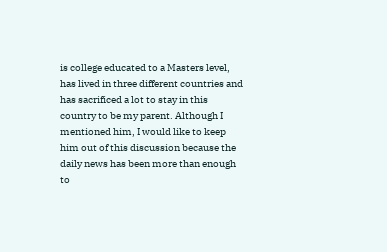is college educated to a Masters level, has lived in three different countries and has sacrificed a lot to stay in this country to be my parent. Although I mentioned him, I would like to keep him out of this discussion because the daily news has been more than enough to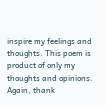inspire my feelings and thoughts. This poem is product of only my thoughts and opinions. Again, thank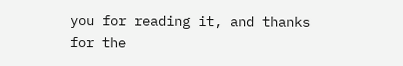you for reading it, and thanks for the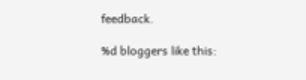feedback.

%d bloggers like this: